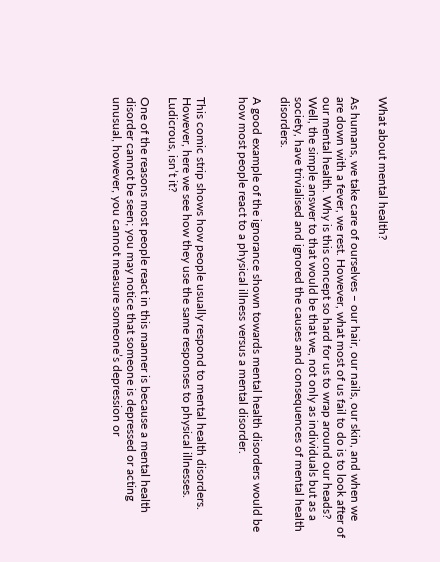What about mental health?

As humans, we take care of ourselves – our hair, our nails, our skin, and when we are down with a fever, we rest. However, what most of us fail to do is to look after of our mental health. Why is this concept so hard for us to wrap around our heads? Well, the simple answer to that would be that we, not only as individuals but as a society, have trivialised and ignored the causes and consequences of mental health disorders.

A good example of the ignorance shown towards mental health disorders would be how most people react to a physical illness versus a mental disorder.


This comic strip shows how people usually respond to mental health disorders. However, here we see how they use the same responses to physical illnesses. Ludicrous, isn’t it?

One of the reasons most people react in this manner is because a mental health disorder cannot be seen; you may notice that someone is depressed or acting unusual, however, you cannot measure someone’s depression or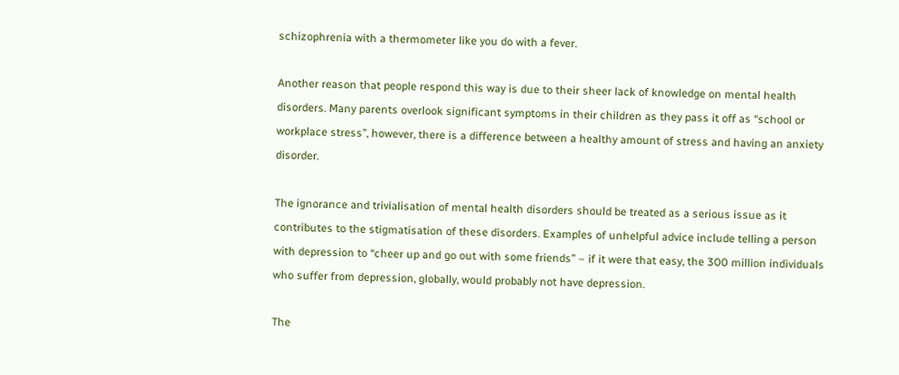schizophrenia with a thermometer like you do with a fever.

Another reason that people respond this way is due to their sheer lack of knowledge on mental health disorders. Many parents overlook significant symptoms in their children as they pass it off as “school or workplace stress”, however, there is a difference between a healthy amount of stress and having an anxiety disorder.

The ignorance and trivialisation of mental health disorders should be treated as a serious issue as it contributes to the stigmatisation of these disorders. Examples of unhelpful advice include telling a person with depression to “cheer up and go out with some friends” – if it were that easy, the 300 million individuals who suffer from depression, globally, would probably not have depression.

The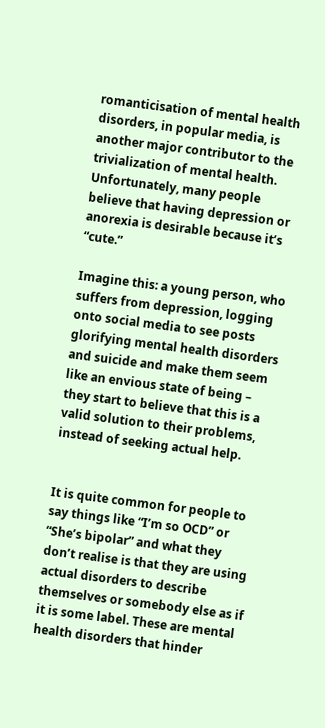romanticisation of mental health disorders, in popular media, is another major contributor to the trivialization of mental health. Unfortunately, many people believe that having depression or anorexia is desirable because it’s “cute.”

Imagine this: a young person, who suffers from depression, logging onto social media to see posts glorifying mental health disorders and suicide and make them seem like an envious state of being – they start to believe that this is a valid solution to their problems, instead of seeking actual help.


It is quite common for people to say things like “I’m so OCD” or “She’s bipolar” and what they don’t realise is that they are using actual disorders to describe themselves or somebody else as if it is some label. These are mental health disorders that hinder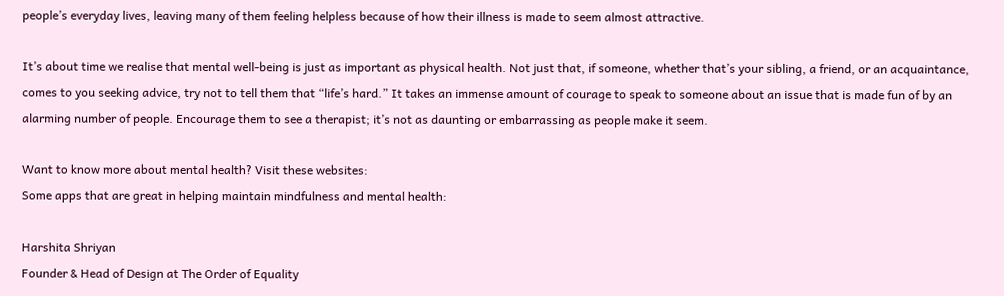people’s everyday lives, leaving many of them feeling helpless because of how their illness is made to seem almost attractive.

It’s about time we realise that mental well-being is just as important as physical health. Not just that, if someone, whether that’s your sibling, a friend, or an acquaintance, comes to you seeking advice, try not to tell them that “life’s hard.” It takes an immense amount of courage to speak to someone about an issue that is made fun of by an alarming number of people. Encourage them to see a therapist; it’s not as daunting or embarrassing as people make it seem.

Want to know more about mental health? Visit these websites:
Some apps that are great in helping maintain mindfulness and mental health:

Harshita Shriyan
Founder & Head of Design at The Order of Equality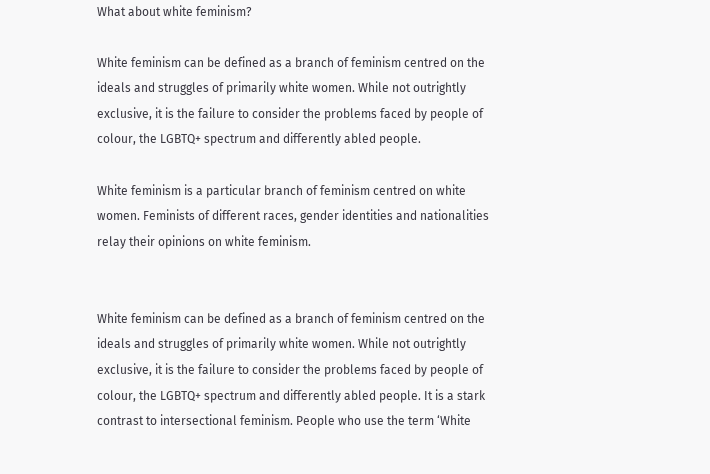What about white feminism?

White feminism can be defined as a branch of feminism centred on the ideals and struggles of primarily white women. While not outrightly exclusive, it is the failure to consider the problems faced by people of colour, the LGBTQ+ spectrum and differently abled people.

White feminism is a particular branch of feminism centred on white women. Feminists of different races, gender identities and nationalities relay their opinions on white feminism.


White feminism can be defined as a branch of feminism centred on the ideals and struggles of primarily white women. While not outrightly exclusive, it is the failure to consider the problems faced by people of colour, the LGBTQ+ spectrum and differently abled people. It is a stark contrast to intersectional feminism. People who use the term ‘White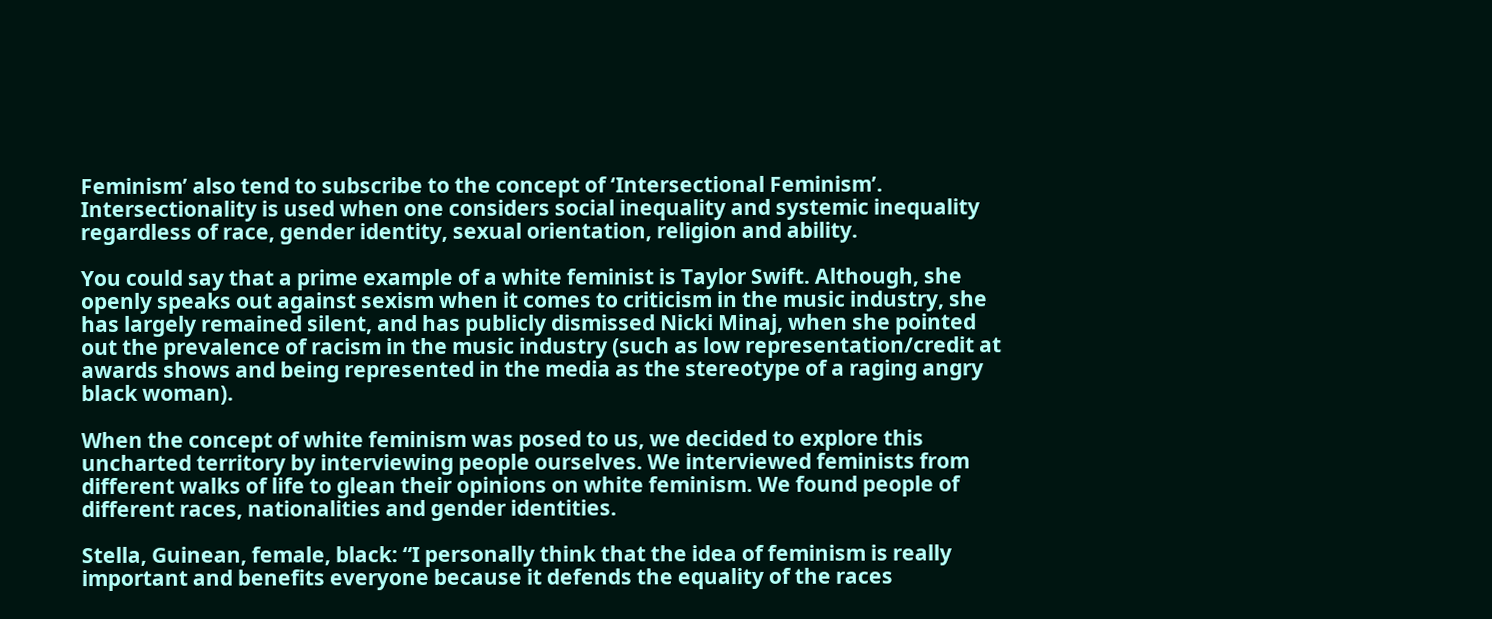Feminism’ also tend to subscribe to the concept of ‘Intersectional Feminism’. Intersectionality is used when one considers social inequality and systemic inequality regardless of race, gender identity, sexual orientation, religion and ability.

You could say that a prime example of a white feminist is Taylor Swift. Although, she openly speaks out against sexism when it comes to criticism in the music industry, she has largely remained silent, and has publicly dismissed Nicki Minaj, when she pointed out the prevalence of racism in the music industry (such as low representation/credit at awards shows and being represented in the media as the stereotype of a raging angry black woman).

When the concept of white feminism was posed to us, we decided to explore this uncharted territory by interviewing people ourselves. We interviewed feminists from different walks of life to glean their opinions on white feminism. We found people of different races, nationalities and gender identities.

Stella, Guinean, female, black: “I personally think that the idea of feminism is really important and benefits everyone because it defends the equality of the races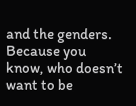and the genders. Because you know, who doesn’t want to be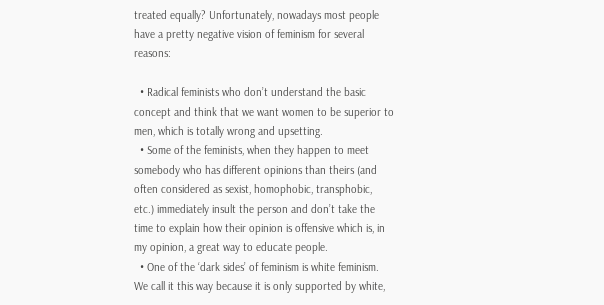treated equally? Unfortunately, nowadays most people have a pretty negative vision of feminism for several reasons:

  • Radical feminists who don’t understand the basic concept and think that we want women to be superior to men, which is totally wrong and upsetting.
  • Some of the feminists, when they happen to meet somebody who has different opinions than theirs (and often considered as sexist, homophobic, transphobic, etc.) immediately insult the person and don’t take the time to explain how their opinion is offensive which is, in my opinion, a great way to educate people.
  • One of the ‘dark sides’ of feminism is white feminism. We call it this way because it is only supported by white,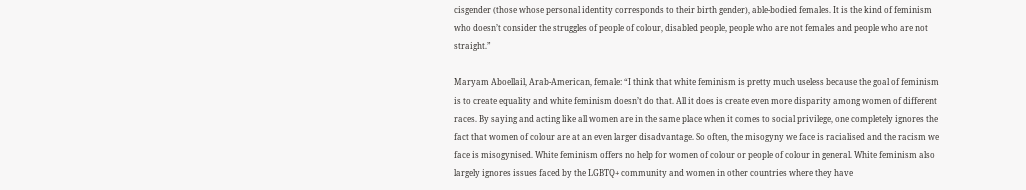cisgender (those whose personal identity corresponds to their birth gender), able-bodied females. It is the kind of feminism who doesn’t consider the struggles of people of colour, disabled people, people who are not females and people who are not straight.”

Maryam Aboellail, Arab-American, female: “I think that white feminism is pretty much useless because the goal of feminism is to create equality and white feminism doesn’t do that. All it does is create even more disparity among women of different races. By saying and acting like all women are in the same place when it comes to social privilege, one completely ignores the fact that women of colour are at an even larger disadvantage. So often, the misogyny we face is racialised and the racism we face is misogynised. White feminism offers no help for women of colour or people of colour in general. White feminism also largely ignores issues faced by the LGBTQ+ community and women in other countries where they have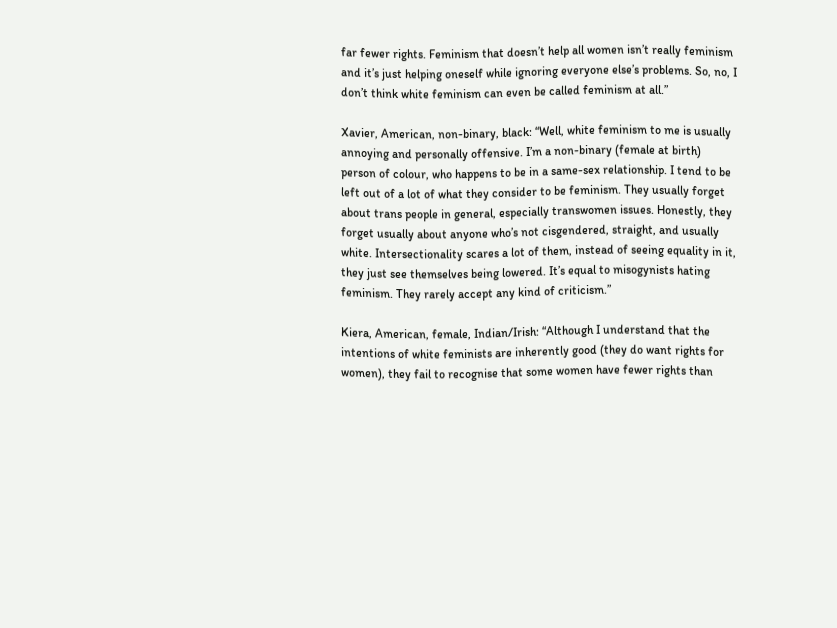far fewer rights. Feminism that doesn’t help all women isn’t really feminism and it’s just helping oneself while ignoring everyone else’s problems. So, no, I don’t think white feminism can even be called feminism at all.”

Xavier, American, non-binary, black: “Well, white feminism to me is usually annoying and personally offensive. I’m a non-binary (female at birth) person of colour, who happens to be in a same-sex relationship. I tend to be left out of a lot of what they consider to be feminism. They usually forget about trans people in general, especially transwomen issues. Honestly, they forget usually about anyone who’s not cisgendered, straight, and usually white. Intersectionality scares a lot of them, instead of seeing equality in it, they just see themselves being lowered. It’s equal to misogynists hating feminism. They rarely accept any kind of criticism.”

Kiera, American, female, Indian/Irish: “Although I understand that the intentions of white feminists are inherently good (they do want rights for women), they fail to recognise that some women have fewer rights than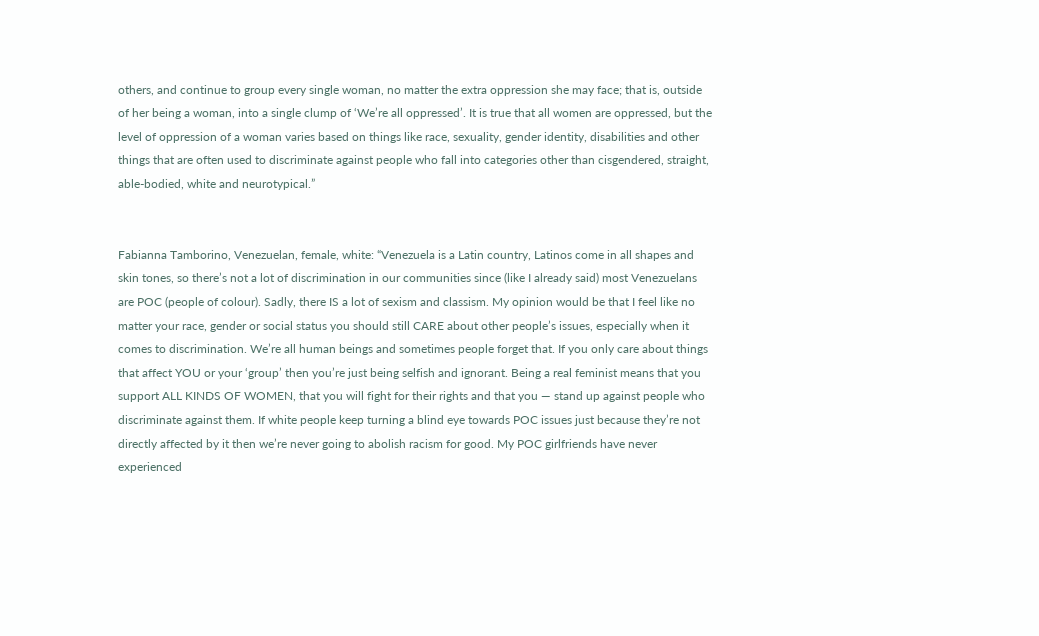others, and continue to group every single woman, no matter the extra oppression she may face; that is, outside of her being a woman, into a single clump of ‘We’re all oppressed’. It is true that all women are oppressed, but the level of oppression of a woman varies based on things like race, sexuality, gender identity, disabilities and other things that are often used to discriminate against people who fall into categories other than cisgendered, straight, able-bodied, white and neurotypical.”


Fabianna Tamborino, Venezuelan, female, white: “Venezuela is a Latin country, Latinos come in all shapes and skin tones, so there’s not a lot of discrimination in our communities since (like I already said) most Venezuelans are POC (people of colour). Sadly, there IS a lot of sexism and classism. My opinion would be that I feel like no matter your race, gender or social status you should still CARE about other people’s issues, especially when it comes to discrimination. We’re all human beings and sometimes people forget that. If you only care about things that affect YOU or your ‘group’ then you’re just being selfish and ignorant. Being a real feminist means that you support ALL KINDS OF WOMEN, that you will fight for their rights and that you — stand up against people who discriminate against them. If white people keep turning a blind eye towards POC issues just because they’re not directly affected by it then we’re never going to abolish racism for good. My POC girlfriends have never experienced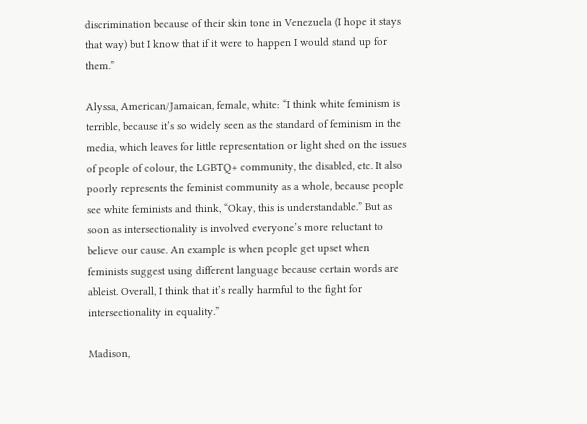discrimination because of their skin tone in Venezuela (I hope it stays that way) but I know that if it were to happen I would stand up for them.”

Alyssa, American/Jamaican, female, white: “I think white feminism is terrible, because it’s so widely seen as the standard of feminism in the media, which leaves for little representation or light shed on the issues of people of colour, the LGBTQ+ community, the disabled, etc. It also poorly represents the feminist community as a whole, because people see white feminists and think, “Okay, this is understandable.” But as soon as intersectionality is involved everyone’s more reluctant to believe our cause. An example is when people get upset when feminists suggest using different language because certain words are ableist. Overall, I think that it’s really harmful to the fight for intersectionality in equality.”

Madison,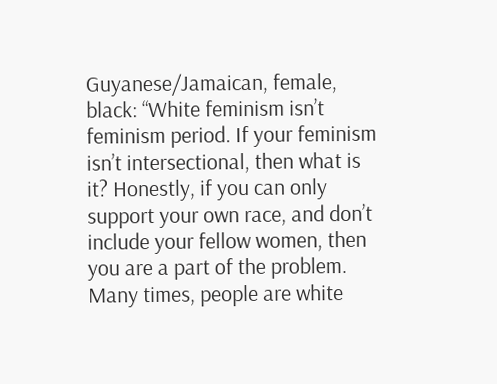Guyanese/Jamaican, female, black: “White feminism isn’t feminism period. If your feminism isn’t intersectional, then what is it? Honestly, if you can only support your own race, and don’t include your fellow women, then you are a part of the problem. Many times, people are white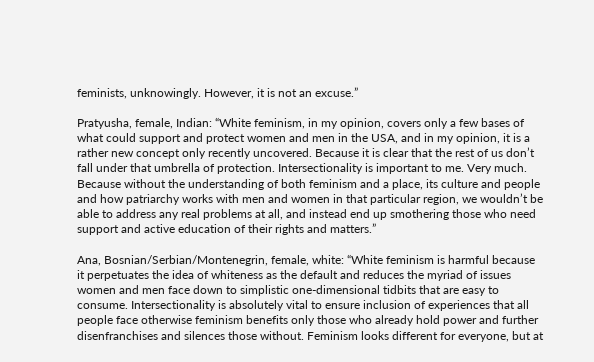feminists, unknowingly. However, it is not an excuse.”

Pratyusha, female, Indian: “White feminism, in my opinion, covers only a few bases of what could support and protect women and men in the USA, and in my opinion, it is a rather new concept only recently uncovered. Because it is clear that the rest of us don’t fall under that umbrella of protection. Intersectionality is important to me. Very much. Because without the understanding of both feminism and a place, its culture and people and how patriarchy works with men and women in that particular region, we wouldn’t be able to address any real problems at all, and instead end up smothering those who need support and active education of their rights and matters.”

Ana, Bosnian/Serbian/Montenegrin, female, white: “White feminism is harmful because it perpetuates the idea of whiteness as the default and reduces the myriad of issues women and men face down to simplistic one-dimensional tidbits that are easy to consume. Intersectionality is absolutely vital to ensure inclusion of experiences that all people face otherwise feminism benefits only those who already hold power and further disenfranchises and silences those without. Feminism looks different for everyone, but at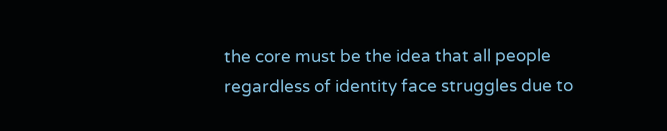the core must be the idea that all people regardless of identity face struggles due to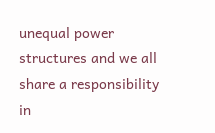unequal power structures and we all share a responsibility in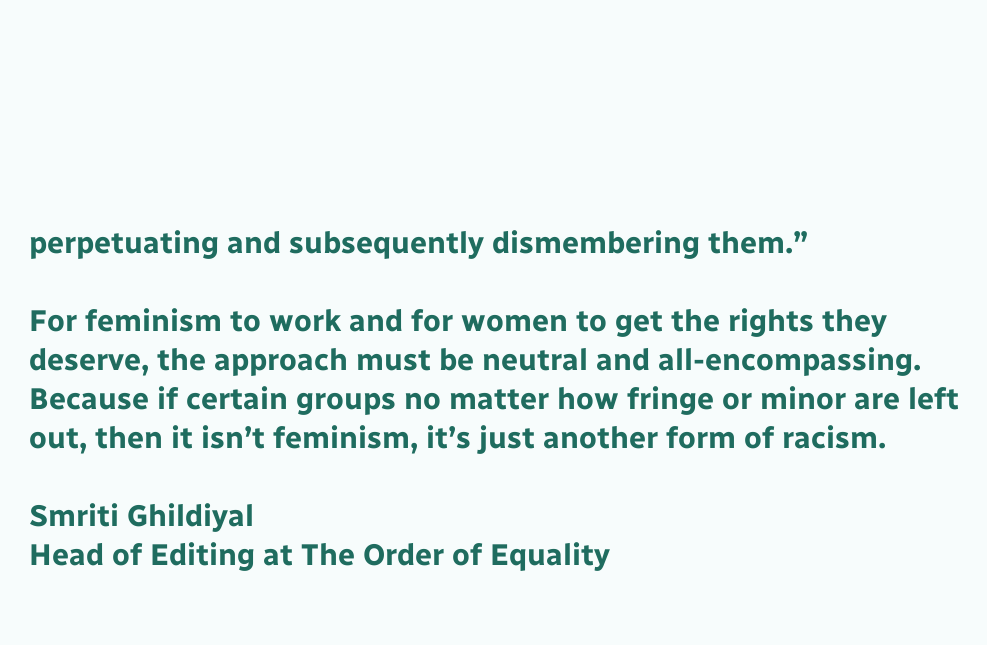perpetuating and subsequently dismembering them.”

For feminism to work and for women to get the rights they deserve, the approach must be neutral and all-encompassing. Because if certain groups no matter how fringe or minor are left out, then it isn’t feminism, it’s just another form of racism.

Smriti Ghildiyal
Head of Editing at The Order of Equality